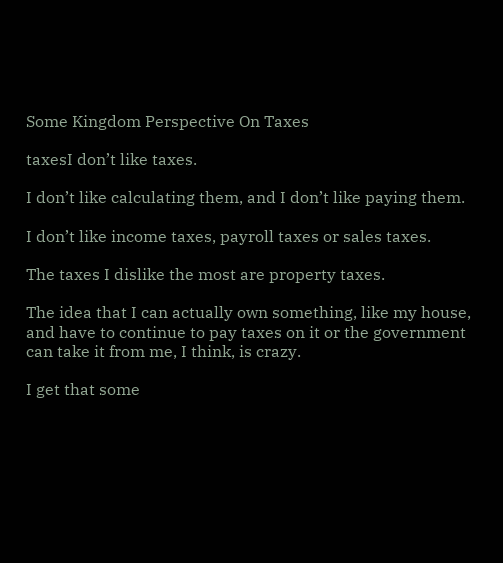Some Kingdom Perspective On Taxes

taxesI don’t like taxes.

I don’t like calculating them, and I don’t like paying them.

I don’t like income taxes, payroll taxes or sales taxes.

The taxes I dislike the most are property taxes.

The idea that I can actually own something, like my house, and have to continue to pay taxes on it or the government can take it from me, I think, is crazy.

I get that some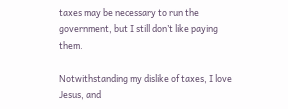taxes may be necessary to run the government, but I still don’t like paying them.

Notwithstanding my dislike of taxes, I love Jesus, and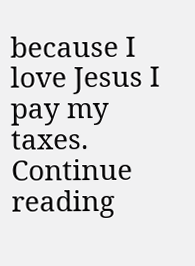because I love Jesus I pay my taxes. Continue reading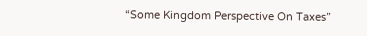“Some Kingdom Perspective On Taxes”